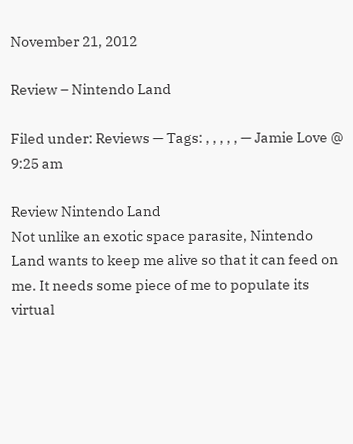November 21, 2012

Review – Nintendo Land

Filed under: Reviews — Tags: , , , , , — Jamie Love @ 9:25 am

Review Nintendo Land
Not unlike an exotic space parasite, Nintendo Land wants to keep me alive so that it can feed on me. It needs some piece of me to populate its virtual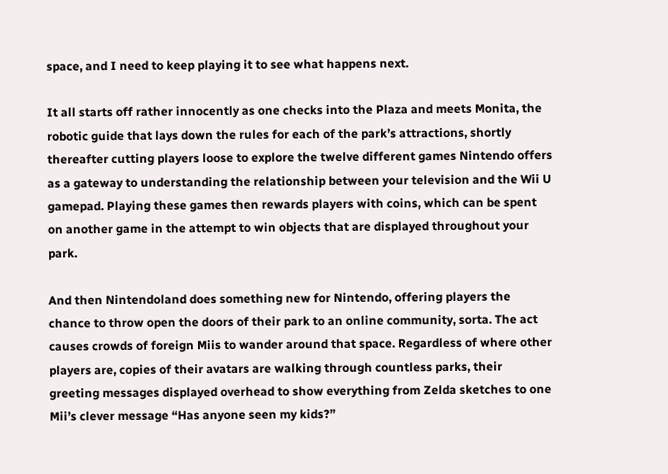space, and I need to keep playing it to see what happens next.

It all starts off rather innocently as one checks into the Plaza and meets Monita, the robotic guide that lays down the rules for each of the park’s attractions, shortly thereafter cutting players loose to explore the twelve different games Nintendo offers as a gateway to understanding the relationship between your television and the Wii U gamepad. Playing these games then rewards players with coins, which can be spent on another game in the attempt to win objects that are displayed throughout your park.

And then Nintendoland does something new for Nintendo, offering players the chance to throw open the doors of their park to an online community, sorta. The act causes crowds of foreign Miis to wander around that space. Regardless of where other players are, copies of their avatars are walking through countless parks, their greeting messages displayed overhead to show everything from Zelda sketches to one Mii’s clever message “Has anyone seen my kids?”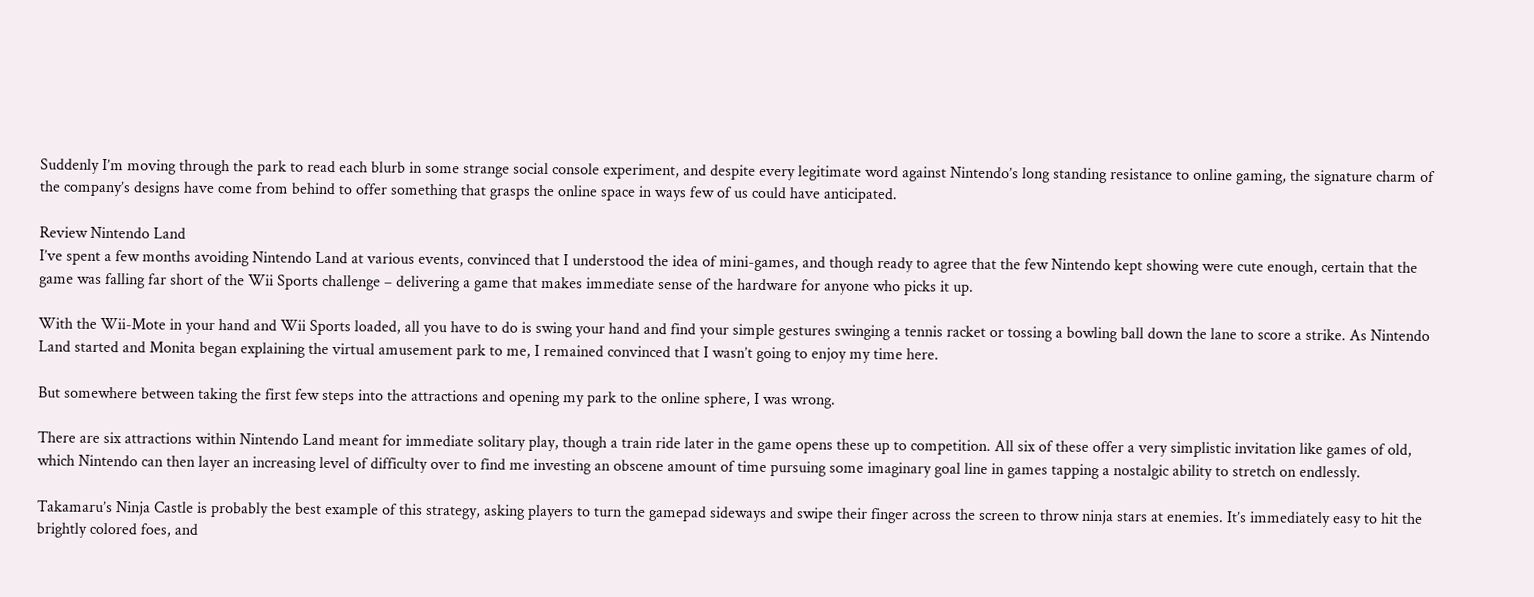Suddenly I’m moving through the park to read each blurb in some strange social console experiment, and despite every legitimate word against Nintendo’s long standing resistance to online gaming, the signature charm of the company’s designs have come from behind to offer something that grasps the online space in ways few of us could have anticipated.

Review Nintendo Land
I’ve spent a few months avoiding Nintendo Land at various events, convinced that I understood the idea of mini-games, and though ready to agree that the few Nintendo kept showing were cute enough, certain that the game was falling far short of the Wii Sports challenge – delivering a game that makes immediate sense of the hardware for anyone who picks it up.

With the Wii-Mote in your hand and Wii Sports loaded, all you have to do is swing your hand and find your simple gestures swinging a tennis racket or tossing a bowling ball down the lane to score a strike. As Nintendo Land started and Monita began explaining the virtual amusement park to me, I remained convinced that I wasn’t going to enjoy my time here.

But somewhere between taking the first few steps into the attractions and opening my park to the online sphere, I was wrong.

There are six attractions within Nintendo Land meant for immediate solitary play, though a train ride later in the game opens these up to competition. All six of these offer a very simplistic invitation like games of old, which Nintendo can then layer an increasing level of difficulty over to find me investing an obscene amount of time pursuing some imaginary goal line in games tapping a nostalgic ability to stretch on endlessly.

Takamaru’s Ninja Castle is probably the best example of this strategy, asking players to turn the gamepad sideways and swipe their finger across the screen to throw ninja stars at enemies. It’s immediately easy to hit the brightly colored foes, and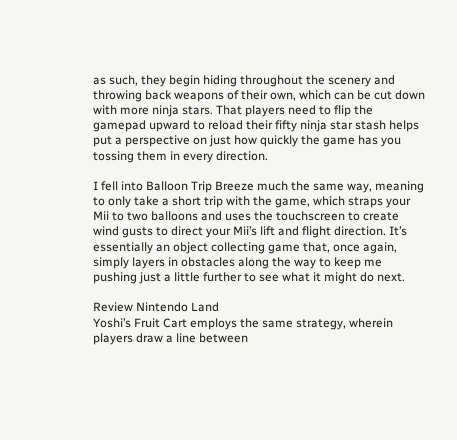as such, they begin hiding throughout the scenery and throwing back weapons of their own, which can be cut down with more ninja stars. That players need to flip the gamepad upward to reload their fifty ninja star stash helps put a perspective on just how quickly the game has you tossing them in every direction.

I fell into Balloon Trip Breeze much the same way, meaning to only take a short trip with the game, which straps your Mii to two balloons and uses the touchscreen to create wind gusts to direct your Mii’s lift and flight direction. It’s essentially an object collecting game that, once again, simply layers in obstacles along the way to keep me pushing just a little further to see what it might do next.

Review Nintendo Land
Yoshi’s Fruit Cart employs the same strategy, wherein players draw a line between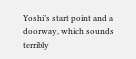Yoshi’s start point and a doorway, which sounds terribly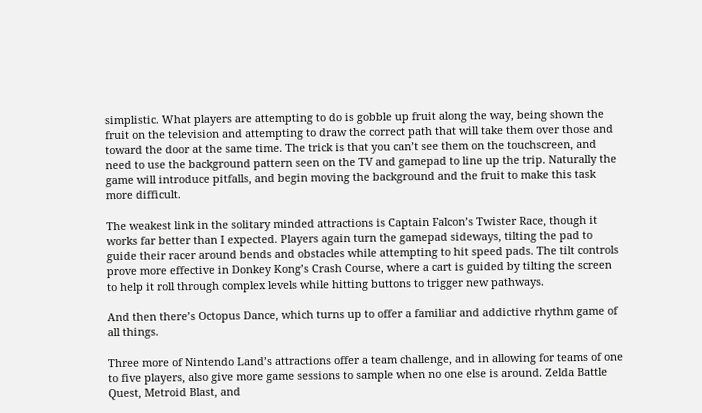simplistic. What players are attempting to do is gobble up fruit along the way, being shown the fruit on the television and attempting to draw the correct path that will take them over those and toward the door at the same time. The trick is that you can’t see them on the touchscreen, and need to use the background pattern seen on the TV and gamepad to line up the trip. Naturally the game will introduce pitfalls, and begin moving the background and the fruit to make this task more difficult.

The weakest link in the solitary minded attractions is Captain Falcon’s Twister Race, though it works far better than I expected. Players again turn the gamepad sideways, tilting the pad to guide their racer around bends and obstacles while attempting to hit speed pads. The tilt controls prove more effective in Donkey Kong’s Crash Course, where a cart is guided by tilting the screen to help it roll through complex levels while hitting buttons to trigger new pathways.

And then there’s Octopus Dance, which turns up to offer a familiar and addictive rhythm game of all things.

Three more of Nintendo Land’s attractions offer a team challenge, and in allowing for teams of one to five players, also give more game sessions to sample when no one else is around. Zelda Battle Quest, Metroid Blast, and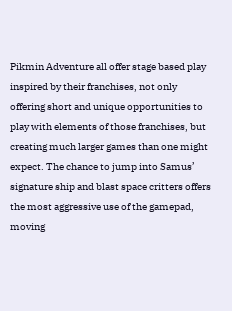Pikmin Adventure all offer stage based play inspired by their franchises, not only offering short and unique opportunities to play with elements of those franchises, but creating much larger games than one might expect. The chance to jump into Samus’ signature ship and blast space critters offers the most aggressive use of the gamepad, moving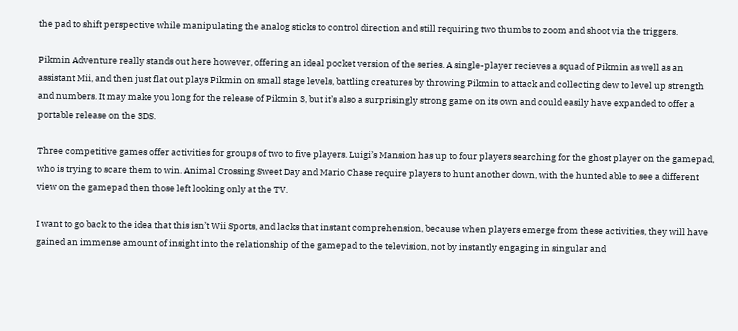the pad to shift perspective while manipulating the analog sticks to control direction and still requiring two thumbs to zoom and shoot via the triggers.

Pikmin Adventure really stands out here however, offering an ideal pocket version of the series. A single-player recieves a squad of Pikmin as well as an assistant Mii, and then just flat out plays Pikmin on small stage levels, battling creatures by throwing Pikmin to attack and collecting dew to level up strength and numbers. It may make you long for the release of Pikmin 3, but it’s also a surprisingly strong game on its own and could easily have expanded to offer a portable release on the 3DS.

Three competitive games offer activities for groups of two to five players. Luigi’s Mansion has up to four players searching for the ghost player on the gamepad, who is trying to scare them to win. Animal Crossing Sweet Day and Mario Chase require players to hunt another down, with the hunted able to see a different view on the gamepad then those left looking only at the TV.

I want to go back to the idea that this isn’t Wii Sports, and lacks that instant comprehension, because when players emerge from these activities, they will have gained an immense amount of insight into the relationship of the gamepad to the television, not by instantly engaging in singular and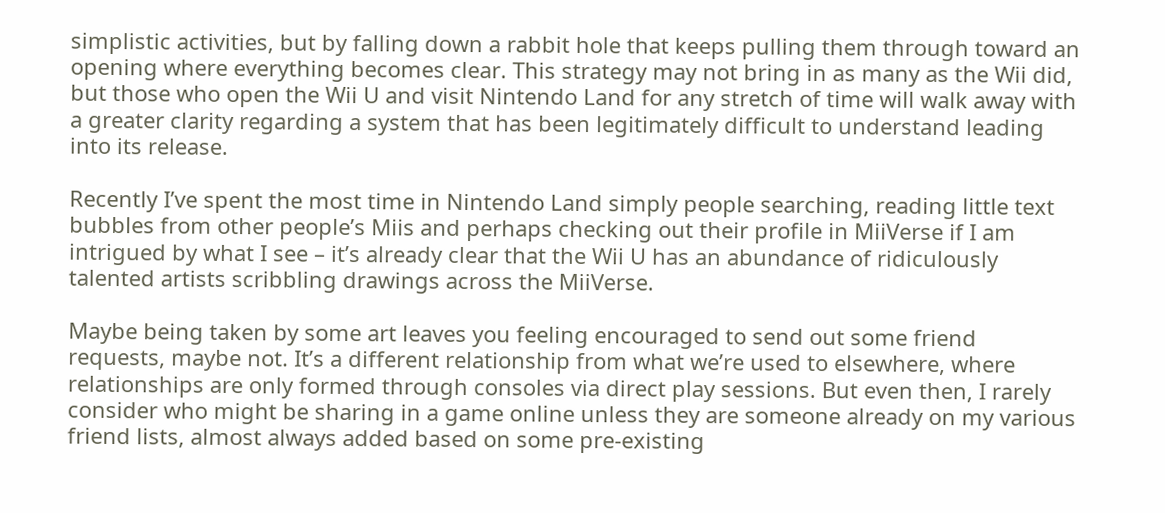simplistic activities, but by falling down a rabbit hole that keeps pulling them through toward an opening where everything becomes clear. This strategy may not bring in as many as the Wii did, but those who open the Wii U and visit Nintendo Land for any stretch of time will walk away with a greater clarity regarding a system that has been legitimately difficult to understand leading into its release.

Recently I’ve spent the most time in Nintendo Land simply people searching, reading little text bubbles from other people’s Miis and perhaps checking out their profile in MiiVerse if I am intrigued by what I see – it’s already clear that the Wii U has an abundance of ridiculously talented artists scribbling drawings across the MiiVerse.

Maybe being taken by some art leaves you feeling encouraged to send out some friend requests, maybe not. It’s a different relationship from what we’re used to elsewhere, where relationships are only formed through consoles via direct play sessions. But even then, I rarely consider who might be sharing in a game online unless they are someone already on my various friend lists, almost always added based on some pre-existing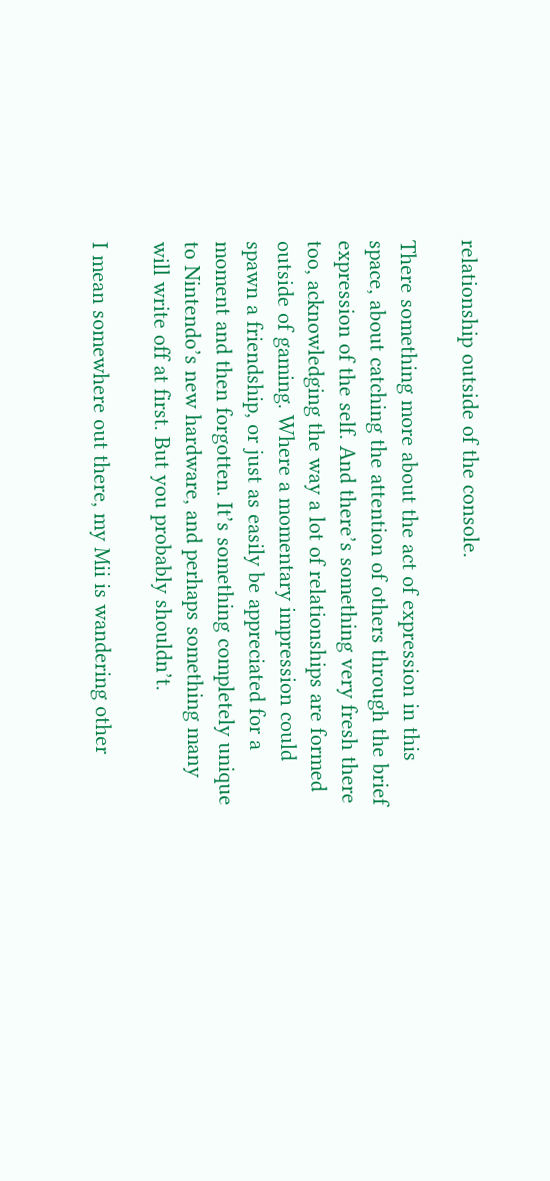relationship outside of the console.

There something more about the act of expression in this space, about catching the attention of others through the brief expression of the self. And there’s something very fresh there too, acknowledging the way a lot of relationships are formed outside of gaming. Where a momentary impression could spawn a friendship, or just as easily be appreciated for a moment and then forgotten. It’s something completely unique to Nintendo’s new hardware, and perhaps something many will write off at first. But you probably shouldn’t.

I mean somewhere out there, my Mii is wandering other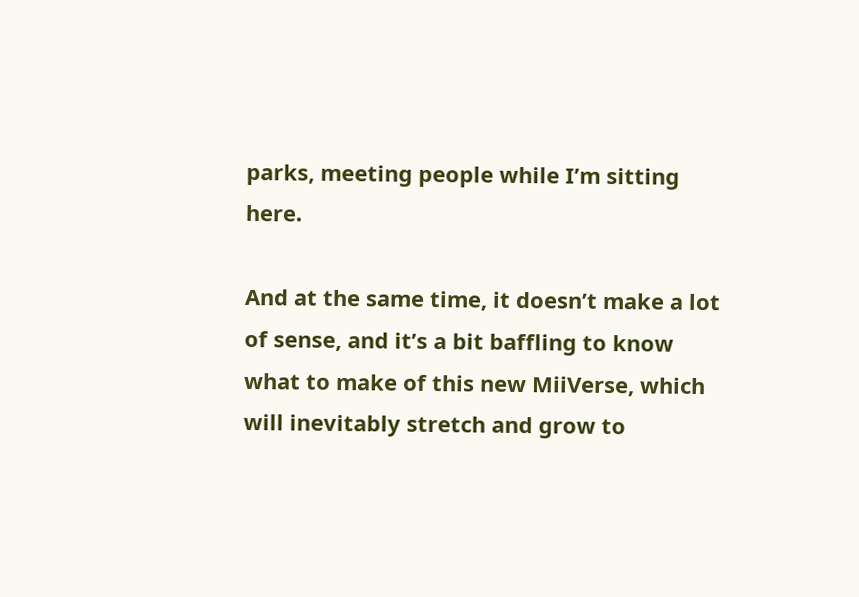parks, meeting people while I’m sitting here.

And at the same time, it doesn’t make a lot of sense, and it’s a bit baffling to know what to make of this new MiiVerse, which will inevitably stretch and grow to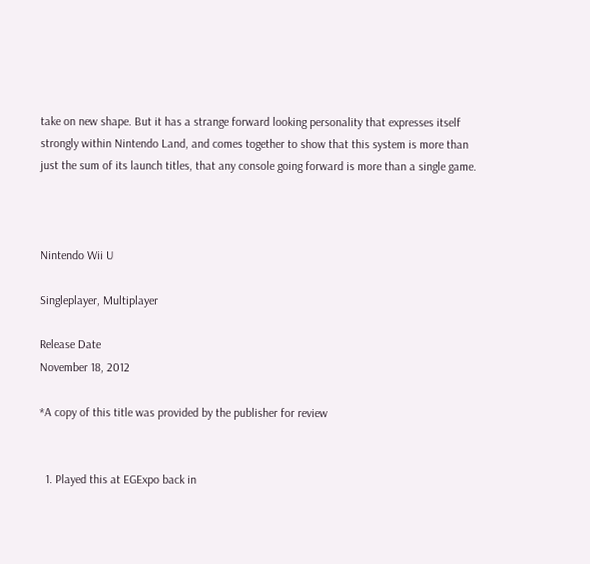take on new shape. But it has a strange forward looking personality that expresses itself strongly within Nintendo Land, and comes together to show that this system is more than just the sum of its launch titles, that any console going forward is more than a single game.



Nintendo Wii U

Singleplayer, Multiplayer

Release Date
November 18, 2012

*A copy of this title was provided by the publisher for review


  1. Played this at EGExpo back in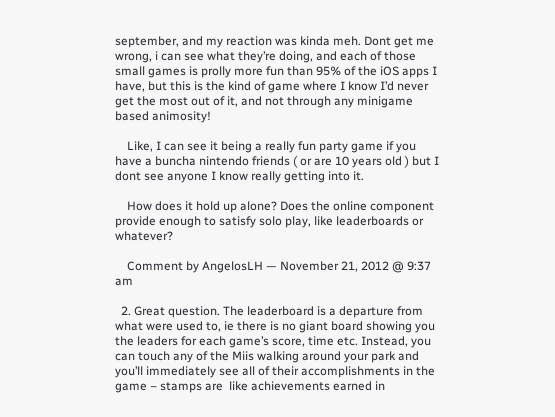september, and my reaction was kinda meh. Dont get me wrong, i can see what they’re doing, and each of those small games is prolly more fun than 95% of the iOS apps I have, but this is the kind of game where I know I’d never get the most out of it, and not through any minigame based animosity!

    Like, I can see it being a really fun party game if you have a buncha nintendo friends ( or are 10 years old ) but I dont see anyone I know really getting into it.

    How does it hold up alone? Does the online component provide enough to satisfy solo play, like leaderboards or whatever?

    Comment by AngelosLH — November 21, 2012 @ 9:37 am

  2. Great question. The leaderboard is a departure from what were used to, ie there is no giant board showing you the leaders for each game’s score, time etc. Instead, you can touch any of the Miis walking around your park and you’ll immediately see all of their accomplishments in the game – stamps are  like achievements earned in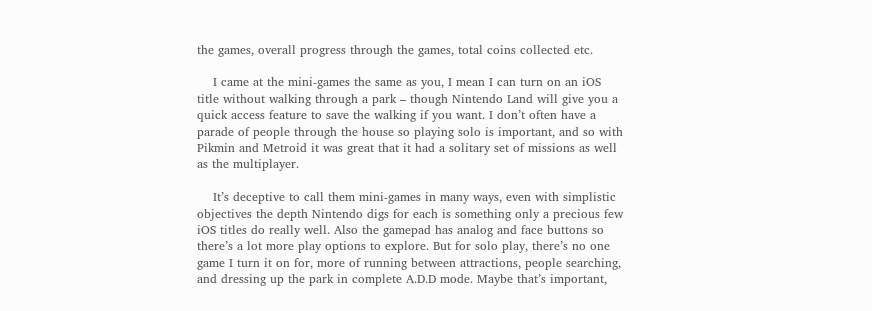the games, overall progress through the games, total coins collected etc.

    I came at the mini-games the same as you, I mean I can turn on an iOS title without walking through a park – though Nintendo Land will give you a quick access feature to save the walking if you want. I don’t often have a parade of people through the house so playing solo is important, and so with Pikmin and Metroid it was great that it had a solitary set of missions as well as the multiplayer.

    It’s deceptive to call them mini-games in many ways, even with simplistic objectives the depth Nintendo digs for each is something only a precious few iOS titles do really well. Also the gamepad has analog and face buttons so there’s a lot more play options to explore. But for solo play, there’s no one game I turn it on for, more of running between attractions, people searching, and dressing up the park in complete A.D.D mode. Maybe that’s important,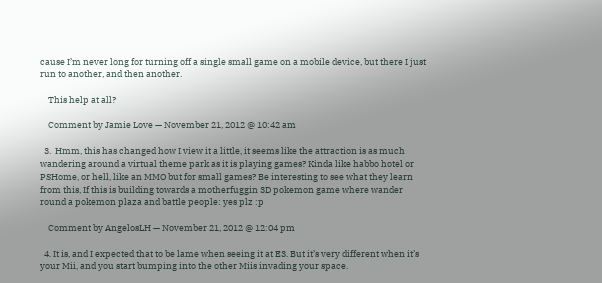cause I’m never long for turning off a single small game on a mobile device, but there I just run to another, and then another.

    This help at all?

    Comment by Jamie Love — November 21, 2012 @ 10:42 am

  3.  Hmm, this has changed how I view it a little, it seems like the attraction is as much wandering around a virtual theme park as it is playing games? Kinda like habbo hotel or PSHome, or hell, like an MMO but for small games? Be interesting to see what they learn from this, If this is building towards a motherfuggin 3D pokemon game where wander round a pokemon plaza and battle people: yes plz :p

    Comment by AngelosLH — November 21, 2012 @ 12:04 pm

  4. It is, and I expected that to be lame when seeing it at E3. But it’s very different when it’s your Mii, and you start bumping into the other Miis invading your space.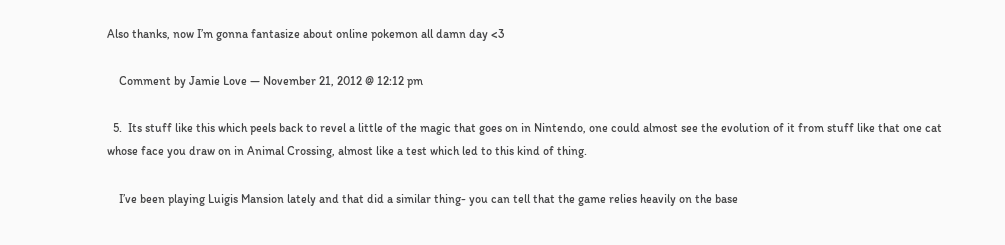Also thanks, now I’m gonna fantasize about online pokemon all damn day <3

    Comment by Jamie Love — November 21, 2012 @ 12:12 pm

  5.  Its stuff like this which peels back to revel a little of the magic that goes on in Nintendo, one could almost see the evolution of it from stuff like that one cat whose face you draw on in Animal Crossing, almost like a test which led to this kind of thing.

    I’ve been playing Luigis Mansion lately and that did a similar thing- you can tell that the game relies heavily on the base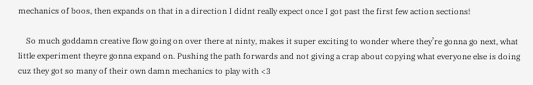mechanics of boos, then expands on that in a direction I didnt really expect once I got past the first few action sections!

    So much goddamn creative flow going on over there at ninty, makes it super exciting to wonder where they’re gonna go next, what little experiment theyre gonna expand on. Pushing the path forwards and not giving a crap about copying what everyone else is doing cuz they got so many of their own damn mechanics to play with <3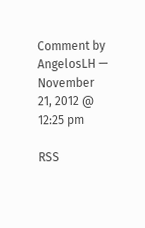Comment by AngelosLH — November 21, 2012 @ 12:25 pm

RSS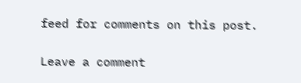feed for comments on this post.

Leave a comment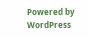Powered by WordPress